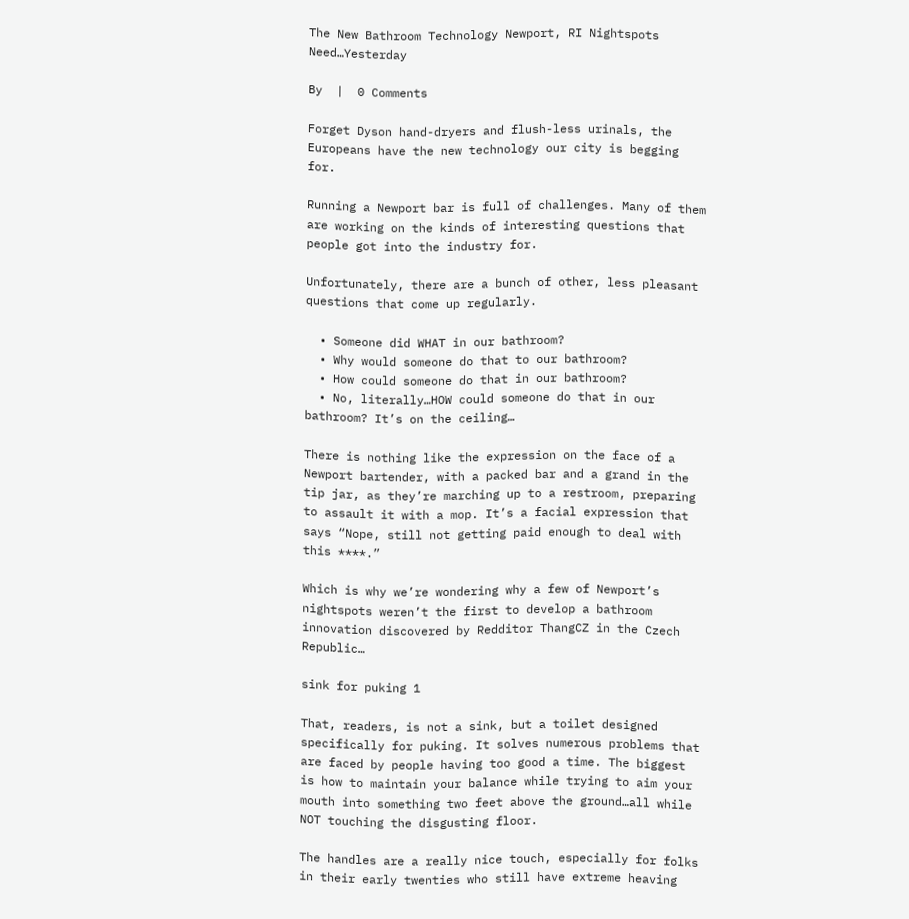The New Bathroom Technology Newport, RI Nightspots Need…Yesterday

By  |  0 Comments

Forget Dyson hand-dryers and flush-less urinals, the Europeans have the new technology our city is begging for.

Running a Newport bar is full of challenges. Many of them are working on the kinds of interesting questions that people got into the industry for.

Unfortunately, there are a bunch of other, less pleasant questions that come up regularly.

  • Someone did WHAT in our bathroom?
  • Why would someone do that to our bathroom?
  • How could someone do that in our bathroom?
  • No, literally…HOW could someone do that in our bathroom? It’s on the ceiling…

There is nothing like the expression on the face of a Newport bartender, with a packed bar and a grand in the tip jar, as they’re marching up to a restroom, preparing to assault it with a mop. It’s a facial expression that says “Nope, still not getting paid enough to deal with this ****.”

Which is why we’re wondering why a few of Newport’s nightspots weren’t the first to develop a bathroom innovation discovered by Redditor ThangCZ in the Czech Republic…

sink for puking 1

That, readers, is not a sink, but a toilet designed specifically for puking. It solves numerous problems that are faced by people having too good a time. The biggest is how to maintain your balance while trying to aim your mouth into something two feet above the ground…all while NOT touching the disgusting floor.

The handles are a really nice touch, especially for folks in their early twenties who still have extreme heaving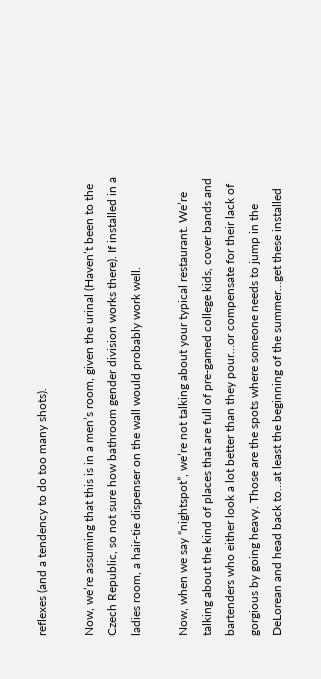reflexes (and a tendency to do too many shots).

Now, we’re assuming that this is in a men’s room, given the urinal (Haven’t been to the Czech Republic, so not sure how bathroom gender division works there). If installed in a ladies room, a hair-tie dispenser on the wall would probably work well.

Now, when we say “nightspot”, we’re not talking about your typical restaurant. We’re talking about the kind of places that are full of pre-gamed college kids, cover bands and bartenders who either look a lot better than they pour…or compensate for their lack of gorgious by going heavy. Those are the spots where someone needs to jump in the DeLorean and head back to…at least the beginning of the summer…get these installed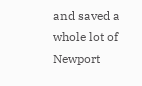and saved a whole lot of Newport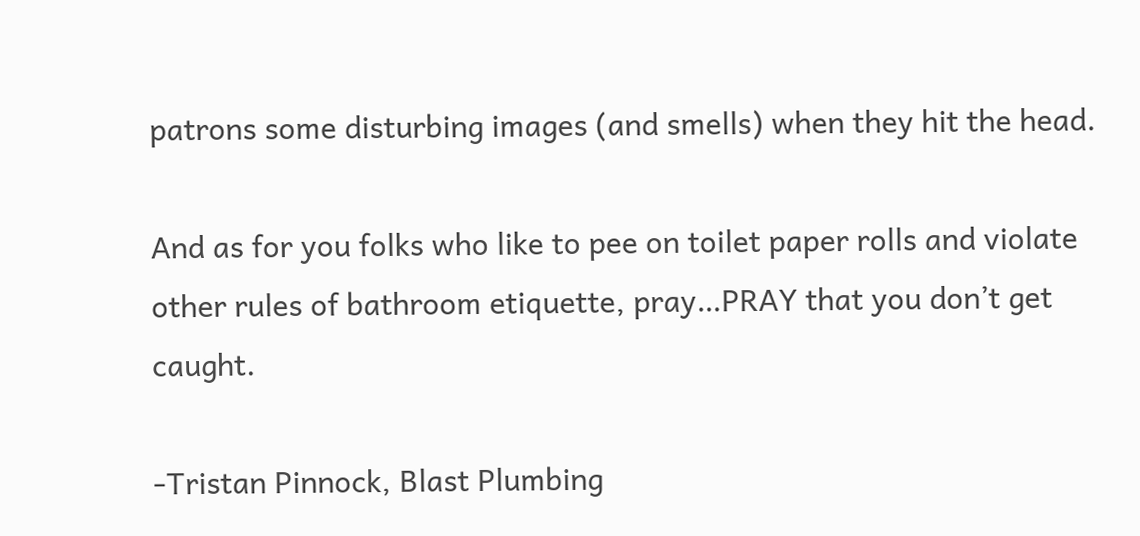patrons some disturbing images (and smells) when they hit the head.

And as for you folks who like to pee on toilet paper rolls and violate other rules of bathroom etiquette, pray…PRAY that you don’t get caught.

-Tristan Pinnock, Blast Plumbing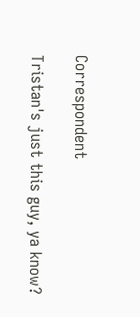Correspondent

Tristan's just this guy, ya know?